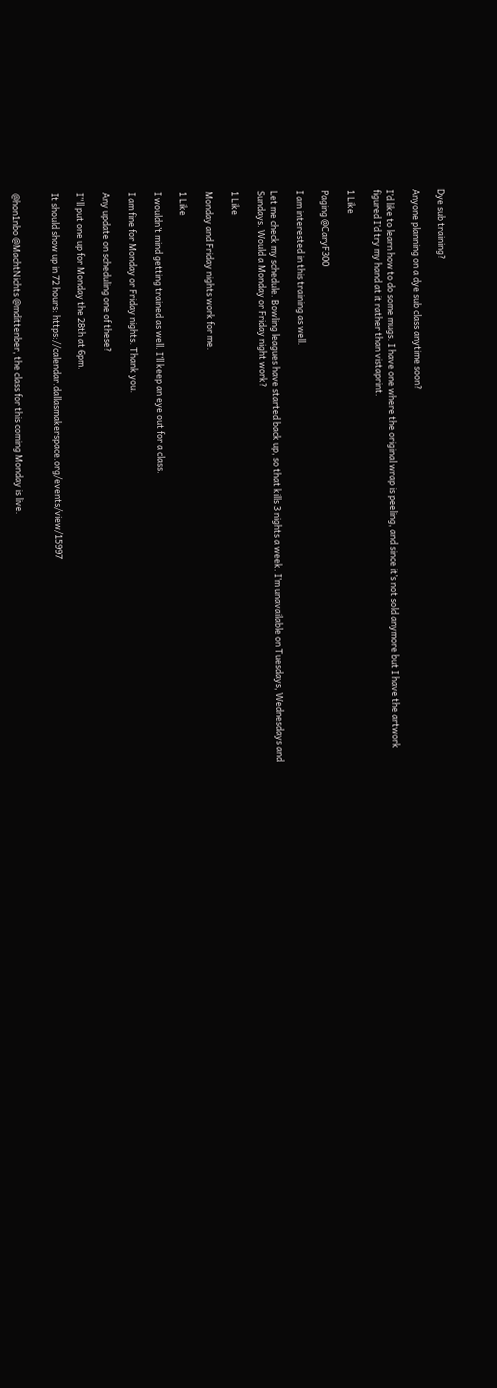Dye sub training?

Anyone planning on a dye sub class anytime soon?

I’d like to learn how to do some mugs. I have one where the original wrap is peeling, and since it’s not sold anymore but I have the artwork figured I’d try my hand at it rather than vistaprint.

1 Like

Paging @CaryF300

I am interested in this training as well.

Let me check my schedule. Bowling leagues have started back up, so that kills 3 nights a week. I’m unavailable on Tuesdays, Wednesdays and Sundays. Would a Monday or Friday night work?

1 Like

Monday and Friday nights work for me.

1 Like

I wouldn’t mind getting trained as well. I’ll keep an eye out for a class.

I am fine for Monday or Friday nights. Thank you.

Any update on scheduling one of these?

I’'ll put one up for Monday the 28th at 6pm.

It should show up in 72 hours: https://calendar.dallasmakerspace.org/events/view/15997


@hon1nbo @MachtNichts @mdittenber, the class for this coming Monday is live.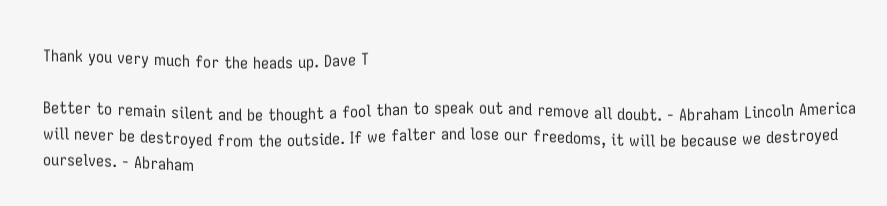Thank you very much for the heads up. Dave T

Better to remain silent and be thought a fool than to speak out and remove all doubt. - Abraham Lincoln America will never be destroyed from the outside. If we falter and lose our freedoms, it will be because we destroyed ourselves. - Abraham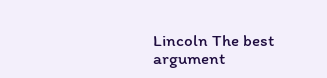Lincoln The best argument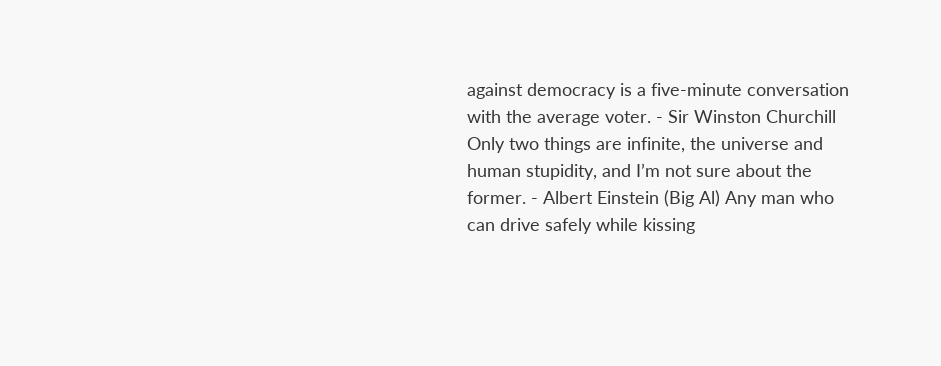against democracy is a five-minute conversation with the average voter. - Sir Winston Churchill Only two things are infinite, the universe and human stupidity, and I’m not sure about the former. - Albert Einstein (Big Al) Any man who can drive safely while kissing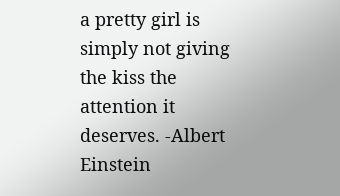a pretty girl is simply not giving the kiss the attention it deserves. -Albert Einstein